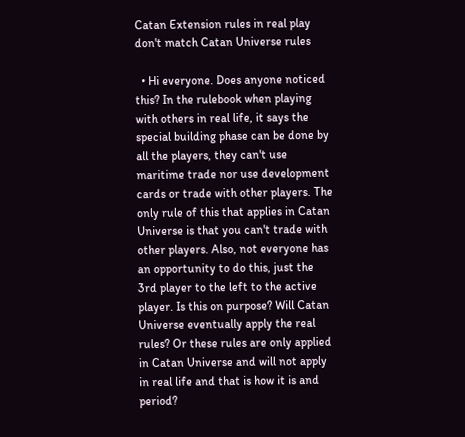Catan Extension rules in real play don't match Catan Universe rules

  • Hi everyone. Does anyone noticed this? In the rulebook when playing with others in real life, it says the special building phase can be done by all the players, they can't use maritime trade nor use development cards or trade with other players. The only rule of this that applies in Catan Universe is that you can't trade with other players. Also, not everyone has an opportunity to do this, just the 3rd player to the left to the active player. Is this on purpose? Will Catan Universe eventually apply the real rules? Or these rules are only applied in Catan Universe and will not apply in real life and that is how it is and period?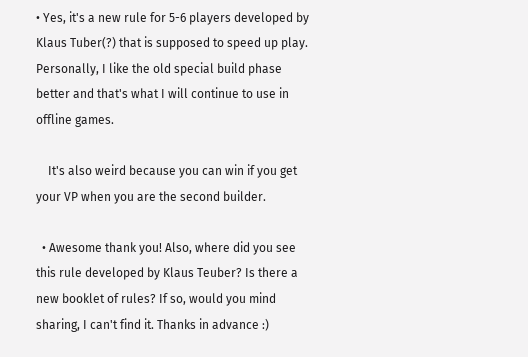• Yes, it's a new rule for 5-6 players developed by Klaus Tuber(?) that is supposed to speed up play. Personally, I like the old special build phase better and that's what I will continue to use in offline games.

    It's also weird because you can win if you get your VP when you are the second builder.

  • Awesome thank you! Also, where did you see this rule developed by Klaus Teuber? Is there a new booklet of rules? If so, would you mind sharing, I can't find it. Thanks in advance :)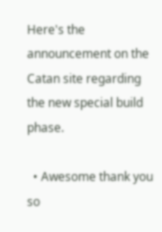Here's the announcement on the Catan site regarding the new special build phase.

  • Awesome thank you so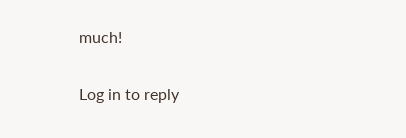much!

Log in to reply